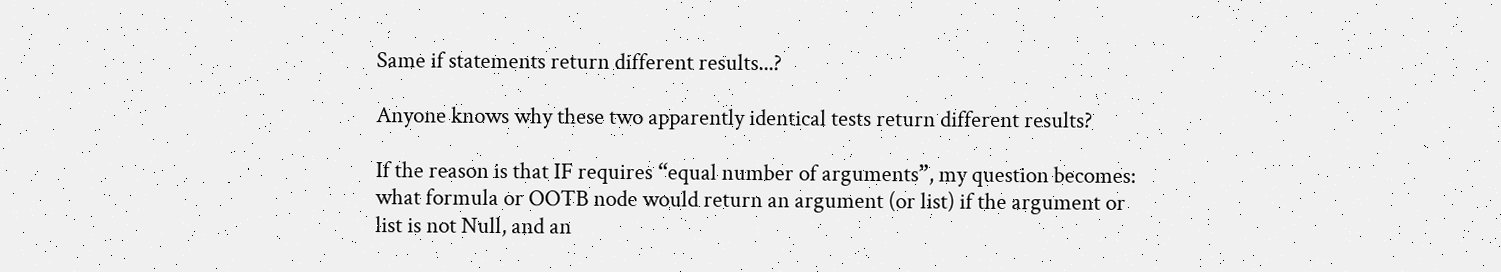Same if statements return different results...?

Anyone knows why these two apparently identical tests return different results?

If the reason is that IF requires “equal number of arguments”, my question becomes:
what formula or OOTB node would return an argument (or list) if the argument or list is not Null, and an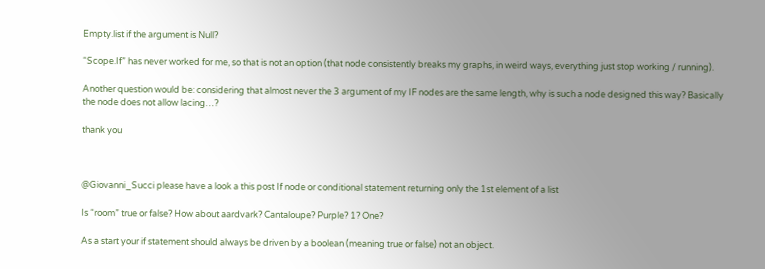Empty.list if the argument is Null?

“Scope.If” has never worked for me, so that is not an option (that node consistently breaks my graphs, in weird ways, everything just stop working / running).

Another question would be: considering that almost never the 3 argument of my IF nodes are the same length, why is such a node designed this way? Basically the node does not allow lacing…?

thank you



@Giovanni_Succi please have a look a this post If node or conditional statement returning only the 1st element of a list

Is “room” true or false? How about aardvark? Cantaloupe? Purple? 1? One?

As a start your if statement should always be driven by a boolean (meaning true or false) not an object.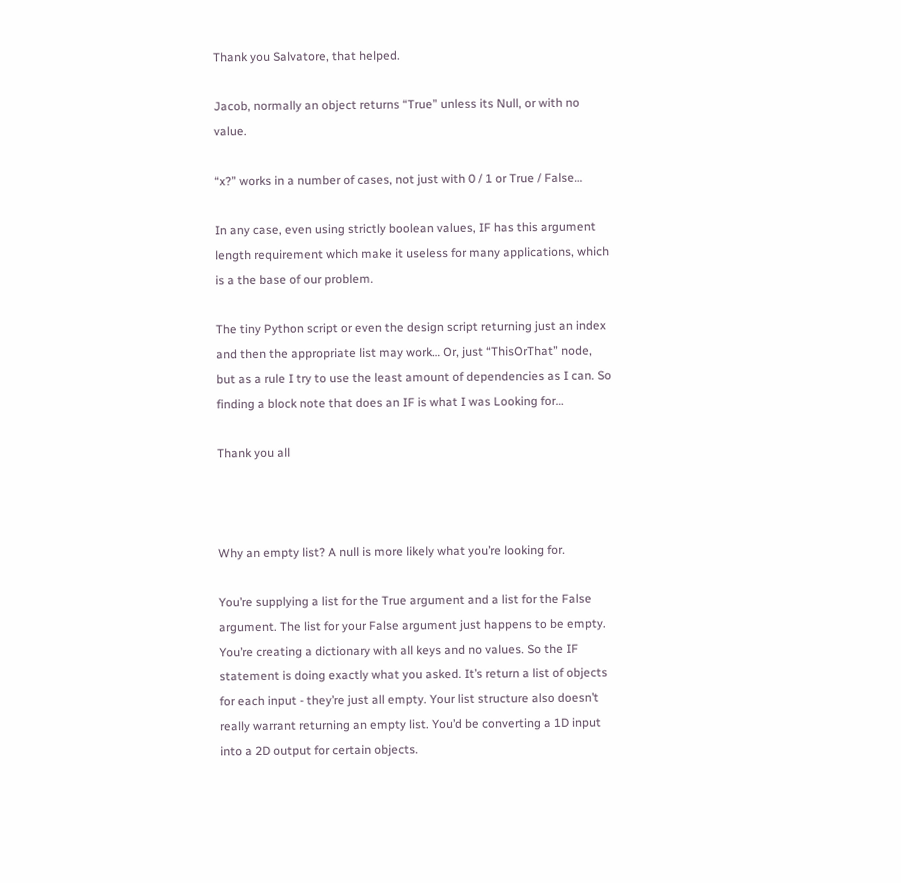Thank you Salvatore, that helped.

Jacob, normally an object returns “True” unless its Null, or with no value.

“x?” works in a number of cases, not just with 0 / 1 or True / False…

In any case, even using strictly boolean values, IF has this argument length requirement which make it useless for many applications, which is a the base of our problem.

The tiny Python script or even the design script returning just an index and then the appropriate list may work… Or, just “ThisOrThat” node, but as a rule I try to use the least amount of dependencies as I can. So finding a block note that does an IF is what I was Looking for…

Thank you all



Why an empty list? A null is more likely what you’re looking for.

You’re supplying a list for the True argument and a list for the False argument. The list for your False argument just happens to be empty. You’re creating a dictionary with all keys and no values. So the IF statement is doing exactly what you asked. It’s return a list of objects for each input - they’re just all empty. Your list structure also doesn’t really warrant returning an empty list. You’d be converting a 1D input into a 2D output for certain objects.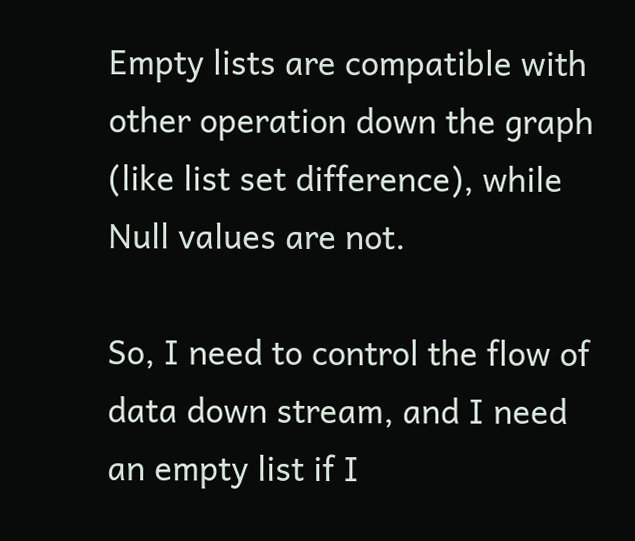Empty lists are compatible with other operation down the graph (like list set difference), while Null values are not.

So, I need to control the flow of data down stream, and I need an empty list if I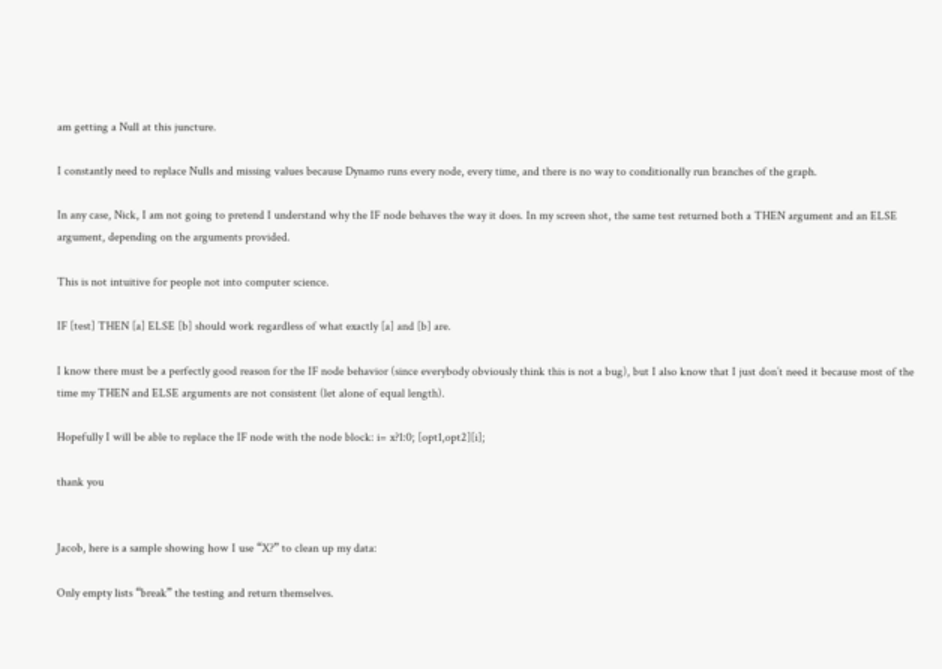am getting a Null at this juncture.

I constantly need to replace Nulls and missing values because Dynamo runs every node, every time, and there is no way to conditionally run branches of the graph.

In any case, Nick, I am not going to pretend I understand why the IF node behaves the way it does. In my screen shot, the same test returned both a THEN argument and an ELSE argument, depending on the arguments provided.

This is not intuitive for people not into computer science.

IF [test] THEN [a] ELSE [b] should work regardless of what exactly [a] and [b] are.

I know there must be a perfectly good reason for the IF node behavior (since everybody obviously think this is not a bug), but I also know that I just don’t need it because most of the time my THEN and ELSE arguments are not consistent (let alone of equal length).

Hopefully I will be able to replace the IF node with the node block: i= x?1:0; [opt1,opt2][i];

thank you


Jacob, here is a sample showing how I use “X?” to clean up my data:

Only empty lists “break” the testing and return themselves.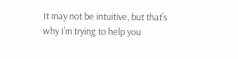It may not be intuitive, but that’s why I’m trying to help you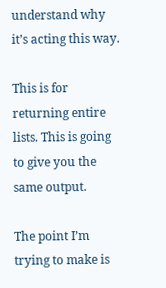understand why it’s acting this way.

This is for returning entire lists. This is going to give you the same output.

The point I’m trying to make is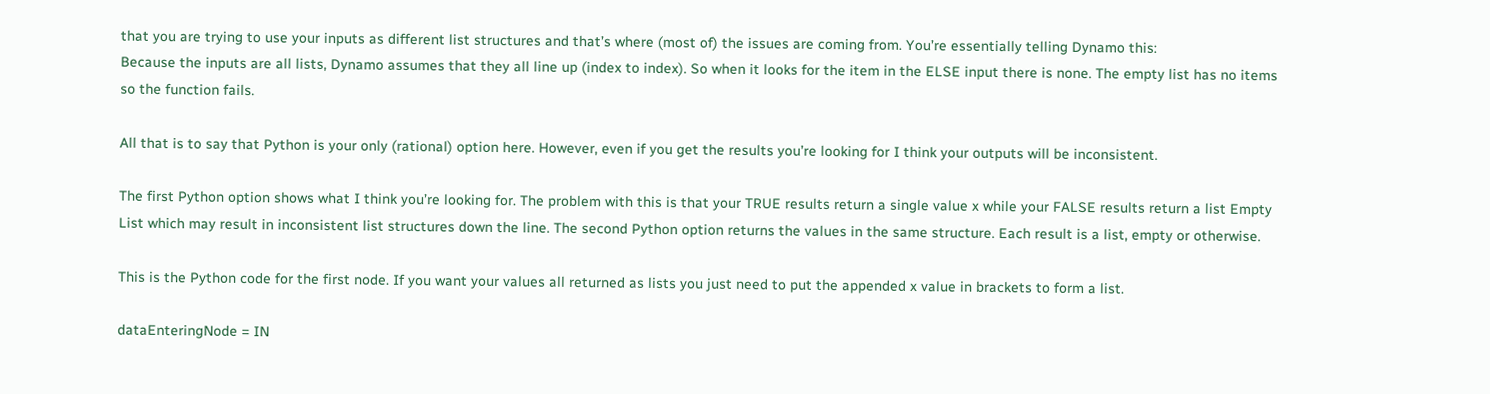that you are trying to use your inputs as different list structures and that’s where (most of) the issues are coming from. You’re essentially telling Dynamo this:
Because the inputs are all lists, Dynamo assumes that they all line up (index to index). So when it looks for the item in the ELSE input there is none. The empty list has no items so the function fails.

All that is to say that Python is your only (rational) option here. However, even if you get the results you’re looking for I think your outputs will be inconsistent.

The first Python option shows what I think you’re looking for. The problem with this is that your TRUE results return a single value x while your FALSE results return a list Empty List which may result in inconsistent list structures down the line. The second Python option returns the values in the same structure. Each result is a list, empty or otherwise.

This is the Python code for the first node. If you want your values all returned as lists you just need to put the appended x value in brackets to form a list.

dataEnteringNode = IN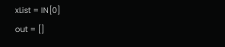xList = IN[0]
out = []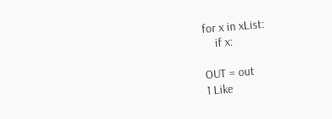for x in xList:
    if x:

OUT = out
1 Like